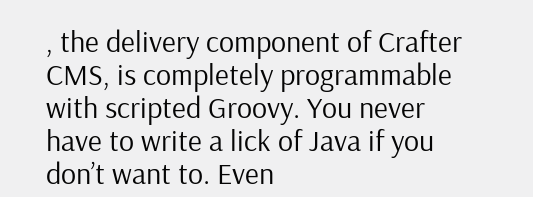, the delivery component of Crafter CMS, is completely programmable with scripted Groovy. You never have to write a lick of Java if you don’t want to. Even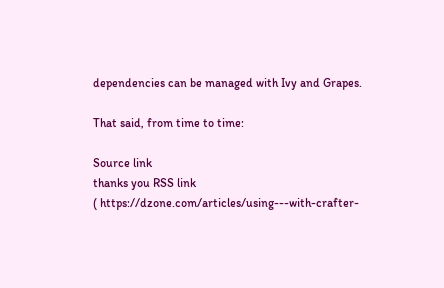dependencies can be managed with Ivy and Grapes.

That said, from time to time:

Source link
thanks you RSS link
( https://dzone.com/articles/using---with-crafter-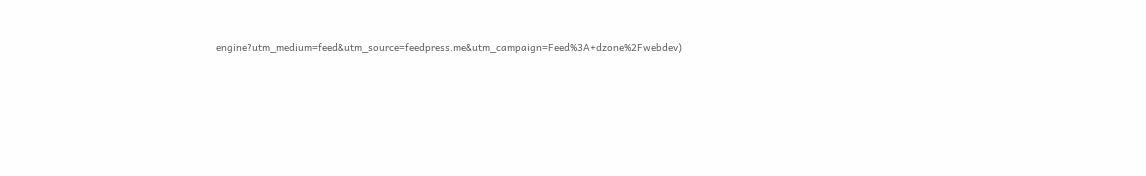engine?utm_medium=feed&utm_source=feedpress.me&utm_campaign=Feed%3A+dzone%2Fwebdev)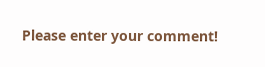Please enter your comment!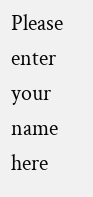Please enter your name here